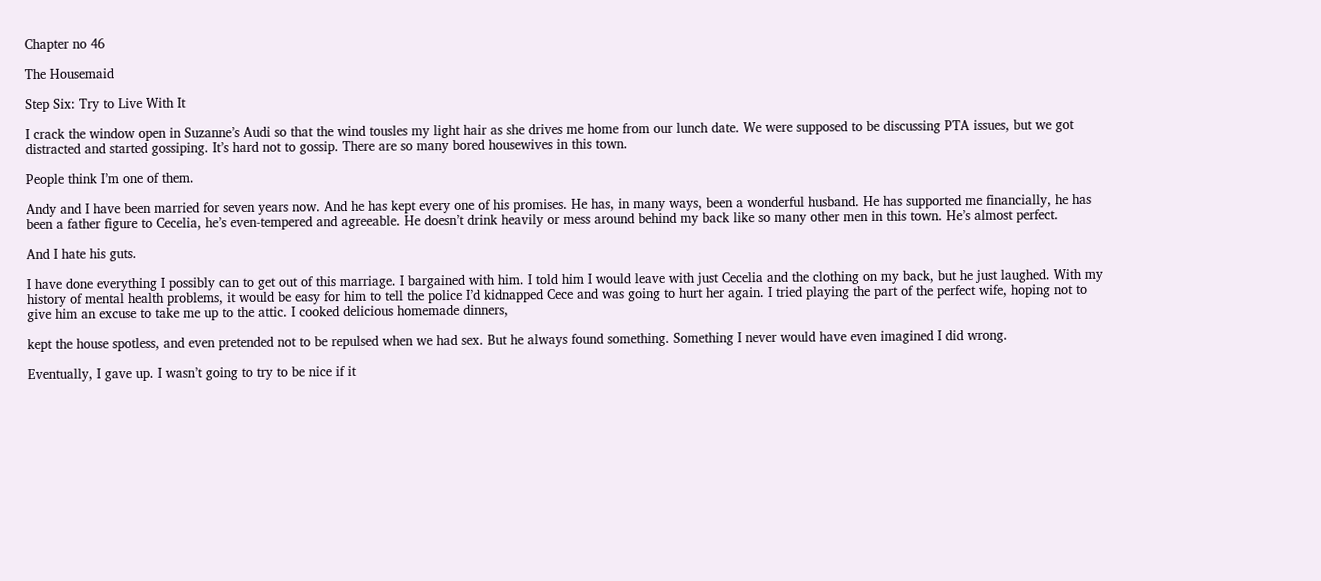Chapter no 46

The Housemaid

Step Six: Try to Live With It

I crack the window open in Suzanne’s Audi so that the wind tousles my light hair as she drives me home from our lunch date. We were supposed to be discussing PTA issues, but we got distracted and started gossiping. It’s hard not to gossip. There are so many bored housewives in this town.

People think I’m one of them.

Andy and I have been married for seven years now. And he has kept every one of his promises. He has, in many ways, been a wonderful husband. He has supported me financially, he has been a father figure to Cecelia, he’s even-tempered and agreeable. He doesn’t drink heavily or mess around behind my back like so many other men in this town. He’s almost perfect.

And I hate his guts.

I have done everything I possibly can to get out of this marriage. I bargained with him. I told him I would leave with just Cecelia and the clothing on my back, but he just laughed. With my history of mental health problems, it would be easy for him to tell the police I’d kidnapped Cece and was going to hurt her again. I tried playing the part of the perfect wife, hoping not to give him an excuse to take me up to the attic. I cooked delicious homemade dinners,

kept the house spotless, and even pretended not to be repulsed when we had sex. But he always found something. Something I never would have even imagined I did wrong.

Eventually, I gave up. I wasn’t going to try to be nice if it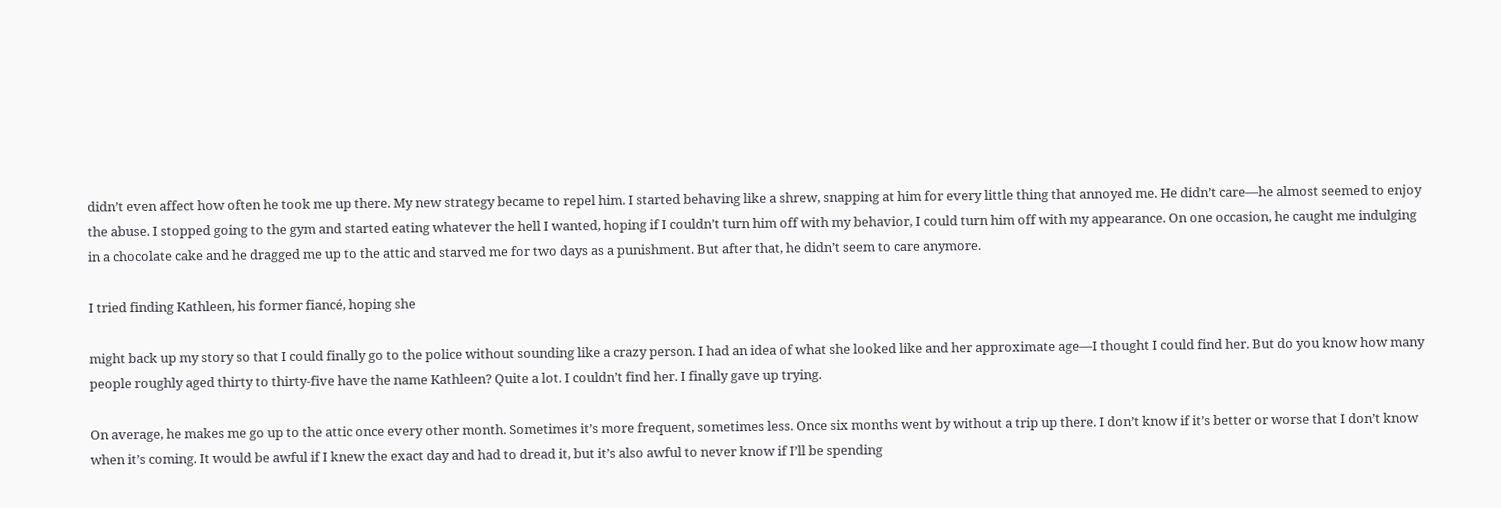didn’t even affect how often he took me up there. My new strategy became to repel him. I started behaving like a shrew, snapping at him for every little thing that annoyed me. He didn’t care—he almost seemed to enjoy the abuse. I stopped going to the gym and started eating whatever the hell I wanted, hoping if I couldn’t turn him off with my behavior, I could turn him off with my appearance. On one occasion, he caught me indulging in a chocolate cake and he dragged me up to the attic and starved me for two days as a punishment. But after that, he didn’t seem to care anymore.

I tried finding Kathleen, his former fiancé, hoping she

might back up my story so that I could finally go to the police without sounding like a crazy person. I had an idea of what she looked like and her approximate age—I thought I could find her. But do you know how many people roughly aged thirty to thirty-five have the name Kathleen? Quite a lot. I couldn’t find her. I finally gave up trying.

On average, he makes me go up to the attic once every other month. Sometimes it’s more frequent, sometimes less. Once six months went by without a trip up there. I don’t know if it’s better or worse that I don’t know when it’s coming. It would be awful if I knew the exact day and had to dread it, but it’s also awful to never know if I’ll be spending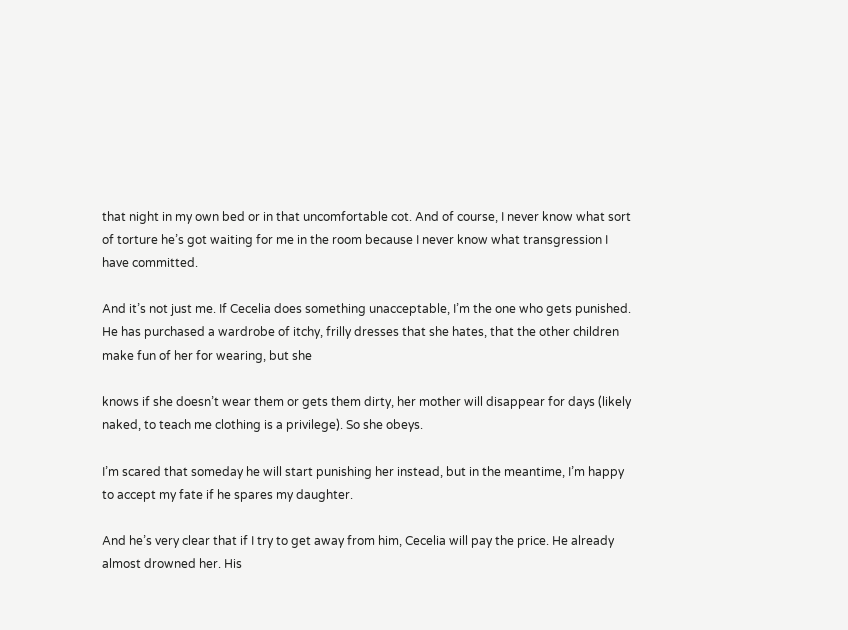that night in my own bed or in that uncomfortable cot. And of course, I never know what sort of torture he’s got waiting for me in the room because I never know what transgression I have committed.

And it’s not just me. If Cecelia does something unacceptable, I’m the one who gets punished. He has purchased a wardrobe of itchy, frilly dresses that she hates, that the other children make fun of her for wearing, but she

knows if she doesn’t wear them or gets them dirty, her mother will disappear for days (likely naked, to teach me clothing is a privilege). So she obeys.

I’m scared that someday he will start punishing her instead, but in the meantime, I’m happy to accept my fate if he spares my daughter.

And he’s very clear that if I try to get away from him, Cecelia will pay the price. He already almost drowned her. His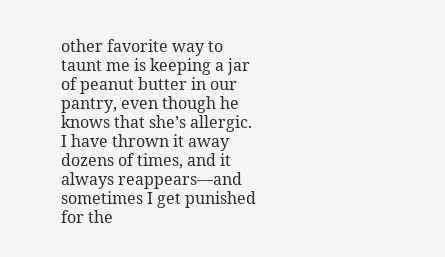other favorite way to taunt me is keeping a jar of peanut butter in our pantry, even though he knows that she’s allergic. I have thrown it away dozens of times, and it always reappears—and sometimes I get punished for the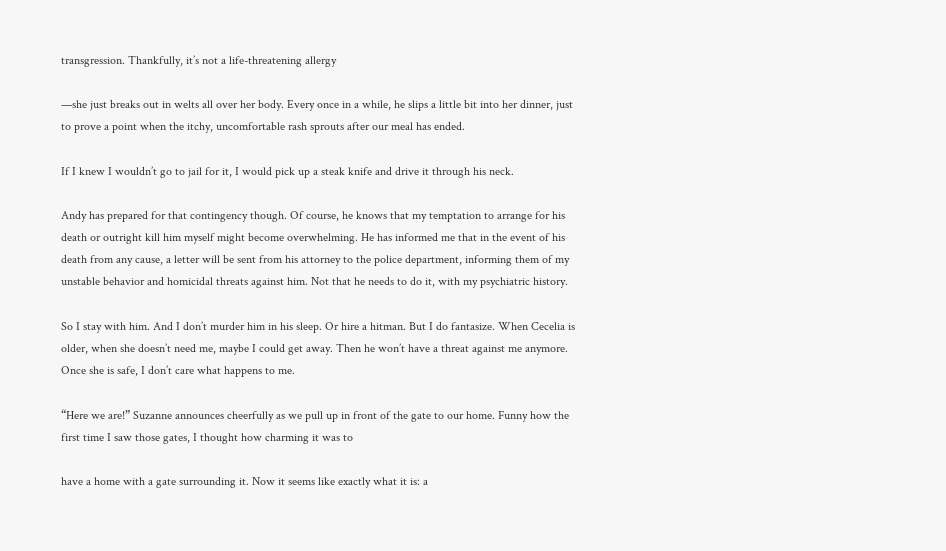transgression. Thankfully, it’s not a life-threatening allergy

—she just breaks out in welts all over her body. Every once in a while, he slips a little bit into her dinner, just to prove a point when the itchy, uncomfortable rash sprouts after our meal has ended.

If I knew I wouldn’t go to jail for it, I would pick up a steak knife and drive it through his neck.

Andy has prepared for that contingency though. Of course, he knows that my temptation to arrange for his death or outright kill him myself might become overwhelming. He has informed me that in the event of his death from any cause, a letter will be sent from his attorney to the police department, informing them of my unstable behavior and homicidal threats against him. Not that he needs to do it, with my psychiatric history.

So I stay with him. And I don’t murder him in his sleep. Or hire a hitman. But I do fantasize. When Cecelia is older, when she doesn’t need me, maybe I could get away. Then he won’t have a threat against me anymore. Once she is safe, I don’t care what happens to me.

“Here we are!” Suzanne announces cheerfully as we pull up in front of the gate to our home. Funny how the first time I saw those gates, I thought how charming it was to

have a home with a gate surrounding it. Now it seems like exactly what it is: a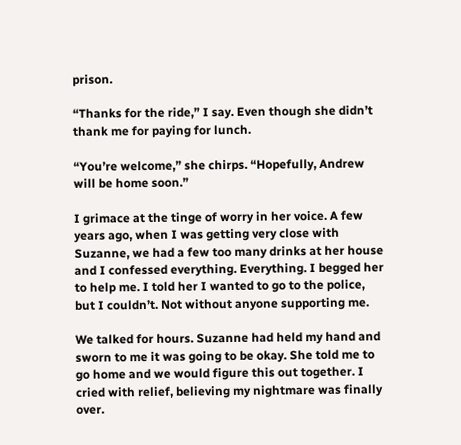prison.

“Thanks for the ride,” I say. Even though she didn’t thank me for paying for lunch.

“You’re welcome,” she chirps. “Hopefully, Andrew will be home soon.”

I grimace at the tinge of worry in her voice. A few years ago, when I was getting very close with Suzanne, we had a few too many drinks at her house and I confessed everything. Everything. I begged her to help me. I told her I wanted to go to the police, but I couldn’t. Not without anyone supporting me.

We talked for hours. Suzanne had held my hand and sworn to me it was going to be okay. She told me to go home and we would figure this out together. I cried with relief, believing my nightmare was finally over.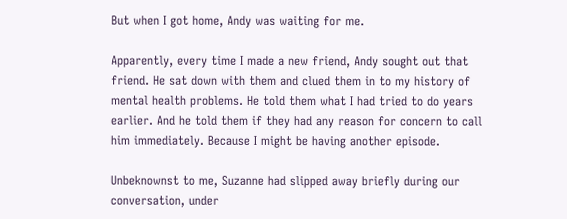But when I got home, Andy was waiting for me.

Apparently, every time I made a new friend, Andy sought out that friend. He sat down with them and clued them in to my history of mental health problems. He told them what I had tried to do years earlier. And he told them if they had any reason for concern to call him immediately. Because I might be having another episode.

Unbeknownst to me, Suzanne had slipped away briefly during our conversation, under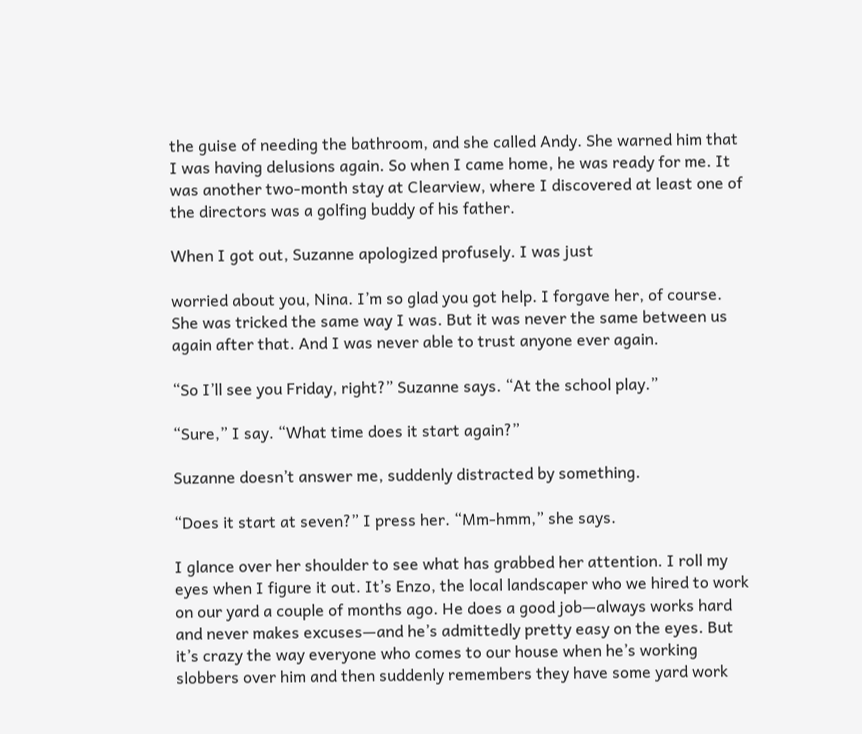the guise of needing the bathroom, and she called Andy. She warned him that I was having delusions again. So when I came home, he was ready for me. It was another two-month stay at Clearview, where I discovered at least one of the directors was a golfing buddy of his father.

When I got out, Suzanne apologized profusely. I was just

worried about you, Nina. I’m so glad you got help. I forgave her, of course. She was tricked the same way I was. But it was never the same between us again after that. And I was never able to trust anyone ever again.

“So I’ll see you Friday, right?” Suzanne says. “At the school play.”

“Sure,” I say. “What time does it start again?”

Suzanne doesn’t answer me, suddenly distracted by something.

“Does it start at seven?” I press her. “Mm-hmm,” she says.

I glance over her shoulder to see what has grabbed her attention. I roll my eyes when I figure it out. It’s Enzo, the local landscaper who we hired to work on our yard a couple of months ago. He does a good job—always works hard and never makes excuses—and he’s admittedly pretty easy on the eyes. But it’s crazy the way everyone who comes to our house when he’s working slobbers over him and then suddenly remembers they have some yard work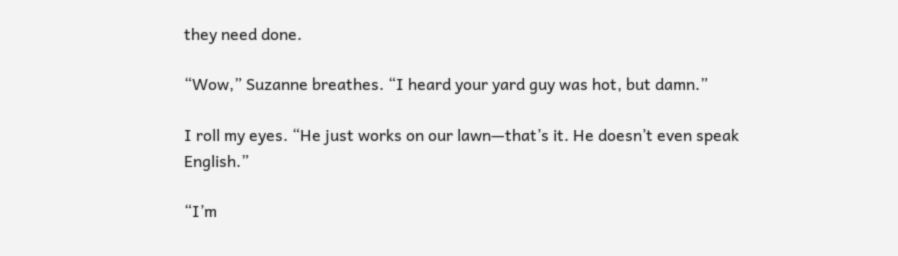they need done.

“Wow,” Suzanne breathes. “I heard your yard guy was hot, but damn.”

I roll my eyes. “He just works on our lawn—that’s it. He doesn’t even speak English.”

“I’m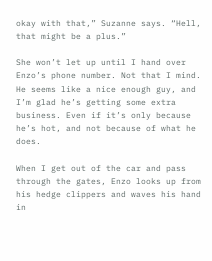okay with that,” Suzanne says. “Hell, that might be a plus.”

She won’t let up until I hand over Enzo’s phone number. Not that I mind. He seems like a nice enough guy, and I’m glad he’s getting some extra business. Even if it’s only because he’s hot, and not because of what he does.

When I get out of the car and pass through the gates, Enzo looks up from his hedge clippers and waves his hand in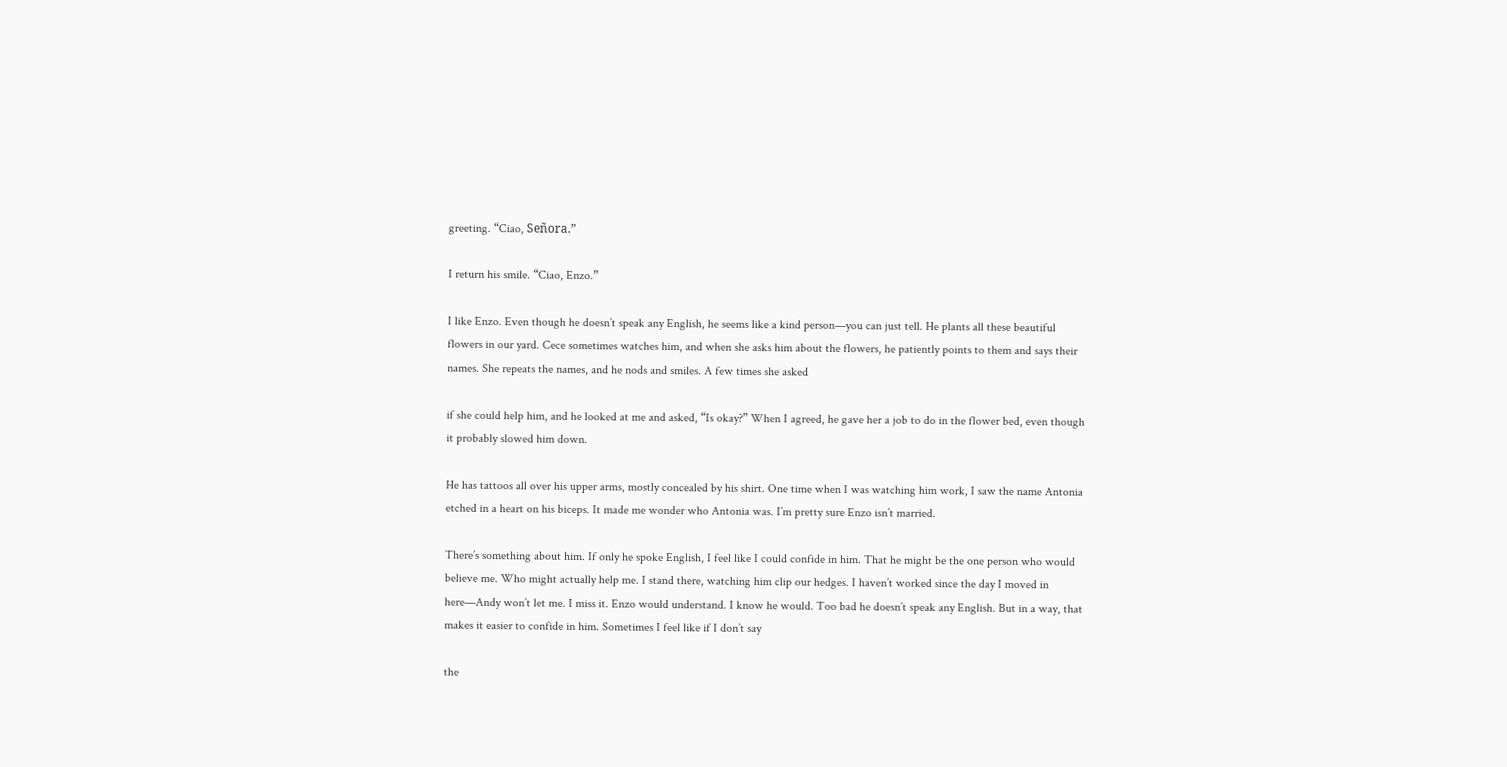greeting. “Ciao, Señora.”

I return his smile. “Ciao, Enzo.”

I like Enzo. Even though he doesn’t speak any English, he seems like a kind person—you can just tell. He plants all these beautiful flowers in our yard. Cece sometimes watches him, and when she asks him about the flowers, he patiently points to them and says their names. She repeats the names, and he nods and smiles. A few times she asked

if she could help him, and he looked at me and asked, “Is okay?” When I agreed, he gave her a job to do in the flower bed, even though it probably slowed him down.

He has tattoos all over his upper arms, mostly concealed by his shirt. One time when I was watching him work, I saw the name Antonia etched in a heart on his biceps. It made me wonder who Antonia was. I’m pretty sure Enzo isn’t married.

There’s something about him. If only he spoke English, I feel like I could confide in him. That he might be the one person who would believe me. Who might actually help me. I stand there, watching him clip our hedges. I haven’t worked since the day I moved in here—Andy won’t let me. I miss it. Enzo would understand. I know he would. Too bad he doesn’t speak any English. But in a way, that makes it easier to confide in him. Sometimes I feel like if I don’t say

the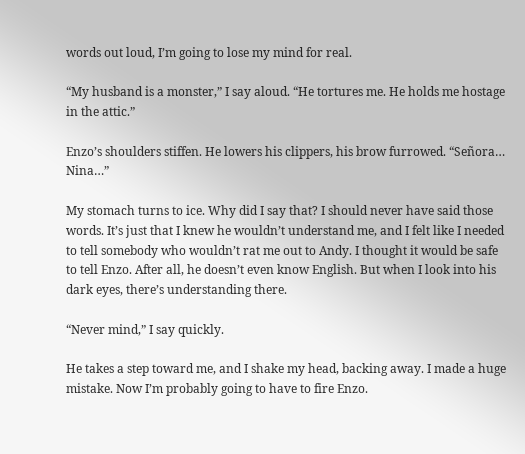words out loud, I’m going to lose my mind for real.

“My husband is a monster,” I say aloud. “He tortures me. He holds me hostage in the attic.”

Enzo’s shoulders stiffen. He lowers his clippers, his brow furrowed. “Señora… Nina…”

My stomach turns to ice. Why did I say that? I should never have said those words. It’s just that I knew he wouldn’t understand me, and I felt like I needed to tell somebody who wouldn’t rat me out to Andy. I thought it would be safe to tell Enzo. After all, he doesn’t even know English. But when I look into his dark eyes, there’s understanding there.

“Never mind,” I say quickly.

He takes a step toward me, and I shake my head, backing away. I made a huge mistake. Now I’m probably going to have to fire Enzo.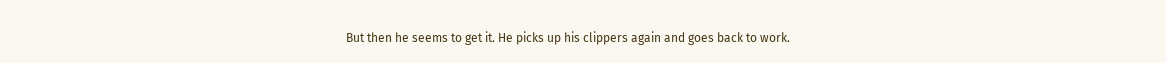But then he seems to get it. He picks up his clippers again and goes back to work.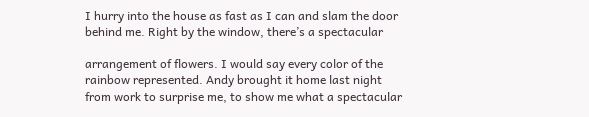I hurry into the house as fast as I can and slam the door behind me. Right by the window, there’s a spectacular

arrangement of flowers. I would say every color of the rainbow represented. Andy brought it home last night from work to surprise me, to show me what a spectacular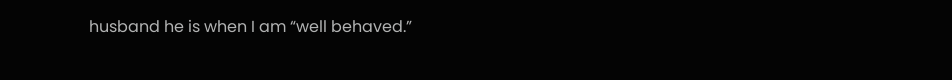husband he is when I am “well behaved.”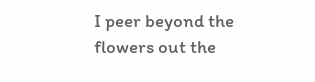I peer beyond the flowers out the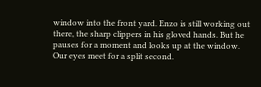window into the front yard. Enzo is still working out there, the sharp clippers in his gloved hands. But he pauses for a moment and looks up at the window. Our eyes meet for a split second.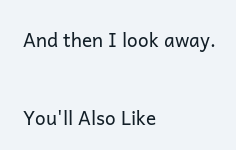And then I look away.

You'll Also Like